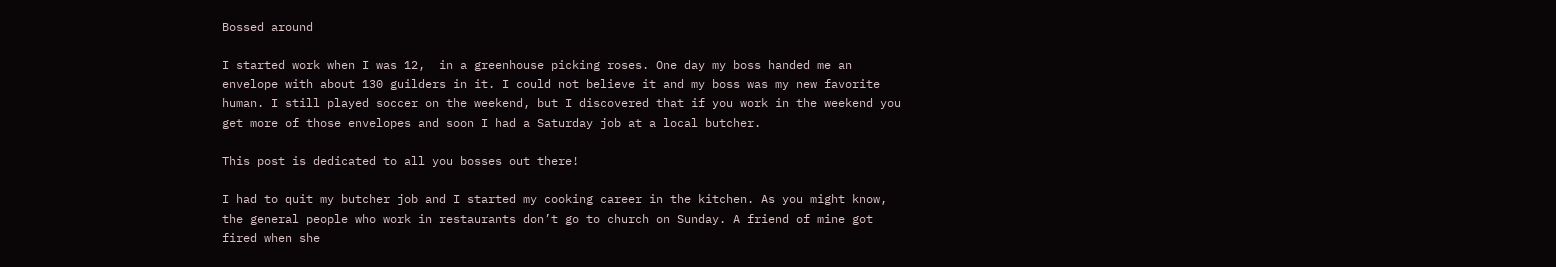Bossed around

I started work when I was 12,  in a greenhouse picking roses. One day my boss handed me an envelope with about 130 guilders in it. I could not believe it and my boss was my new favorite human. I still played soccer on the weekend, but I discovered that if you work in the weekend you get more of those envelopes and soon I had a Saturday job at a local butcher.

This post is dedicated to all you bosses out there!

I had to quit my butcher job and I started my cooking career in the kitchen. As you might know, the general people who work in restaurants don’t go to church on Sunday. A friend of mine got fired when she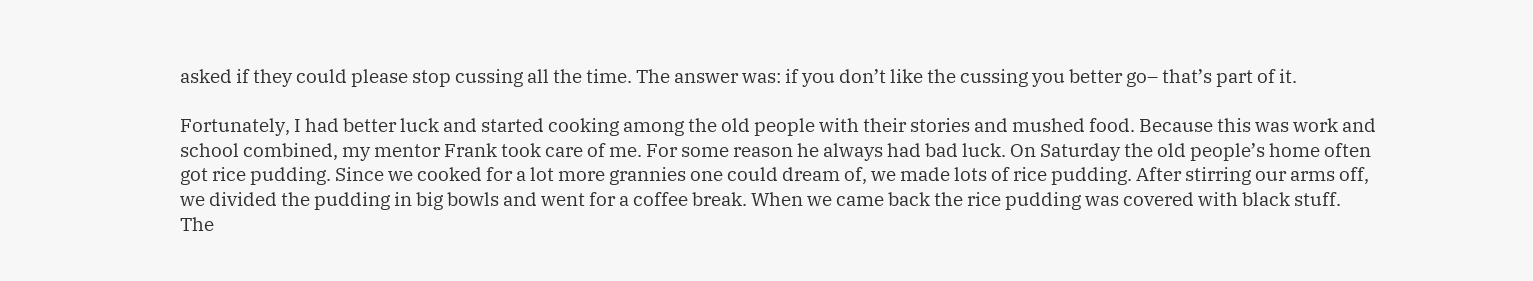asked if they could please stop cussing all the time. The answer was: if you don’t like the cussing you better go– that’s part of it.

Fortunately, I had better luck and started cooking among the old people with their stories and mushed food. Because this was work and school combined, my mentor Frank took care of me. For some reason he always had bad luck. On Saturday the old people’s home often got rice pudding. Since we cooked for a lot more grannies one could dream of, we made lots of rice pudding. After stirring our arms off, we divided the pudding in big bowls and went for a coffee break. When we came back the rice pudding was covered with black stuff. The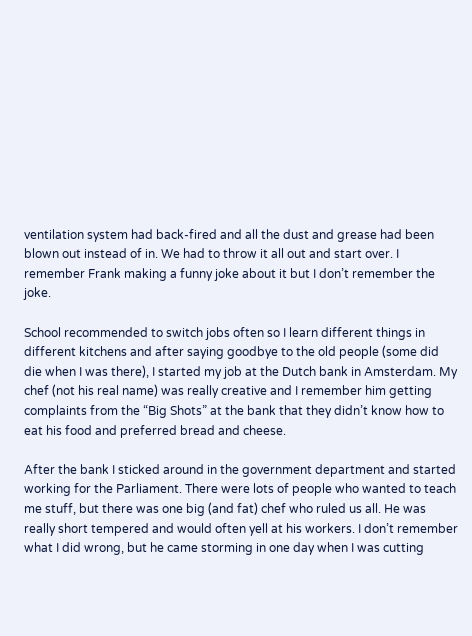ventilation system had back-fired and all the dust and grease had been blown out instead of in. We had to throw it all out and start over. I remember Frank making a funny joke about it but I don’t remember the joke.

School recommended to switch jobs often so I learn different things in different kitchens and after saying goodbye to the old people (some did die when I was there), I started my job at the Dutch bank in Amsterdam. My chef (not his real name) was really creative and I remember him getting complaints from the “Big Shots” at the bank that they didn’t know how to eat his food and preferred bread and cheese.

After the bank I sticked around in the government department and started working for the Parliament. There were lots of people who wanted to teach me stuff, but there was one big (and fat) chef who ruled us all. He was really short tempered and would often yell at his workers. I don’t remember what I did wrong, but he came storming in one day when I was cutting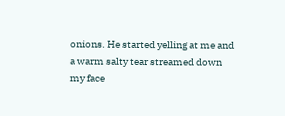onions. He started yelling at me and a warm salty tear streamed down my face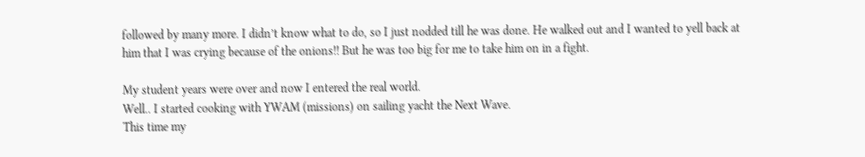followed by many more. I didn’t know what to do, so I just nodded till he was done. He walked out and I wanted to yell back at him that I was crying because of the onions!! But he was too big for me to take him on in a fight.

My student years were over and now I entered the real world.
Well.. I started cooking with YWAM (missions) on sailing yacht the Next Wave.
This time my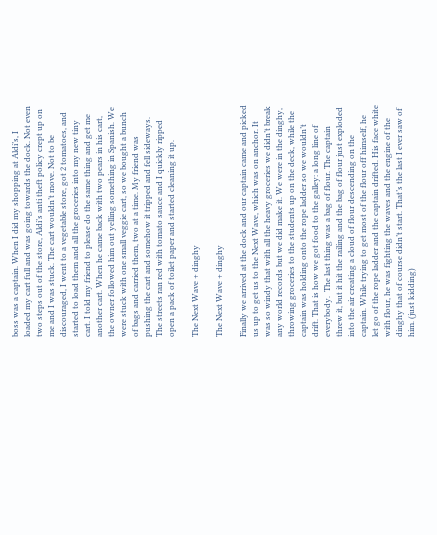boss was a captain. When I did my shopping at Aldi’s, I loaded my cart full and was going towards the dock. Not even two steps out of the store, Aldi’s anti theft policy crept up on me and I was stuck. The cart wouldn’t move. Not to be discouraged, I went to a vegetable store, got 2 tomatoes, and started to load them and all the groceries into my new tiny cart. I told my friend to please do the same thing and get me another cart. When he came back with two pears in his cart, the owner followed him out yelling something in Spanish. We were stuck with one small veggie cart, so we bought a bunch of bags and carried them, two at a time. My friend was pushing the cart and somehow it tripped and fell sideways. The streets ran red with tomato sauce and I quickly ripped open a pack of toilet paper and started cleaning it up.

The Next Wave + dinghy

The Next Wave + dinghy

Finally we arrived at the dock and our captain came and picked us up to get us to the Next Wave, which was on anchor. It was so windy that with all the heavy groceries we didn’t break any world records but we did make it. We were in the dinghy, throwing groceries to the students up on the deck, while the captain was holding onto the rope ladder so we wouldn’t drift. That is how we got food to the galley: a long line of everybody.  The last thing was a bag of flour. The captain threw it, but it hit the railing and the bag of flour just exploded into the air creating a cloud of flour descending on the captain. While trying to get most of the flour off himself, he let go of the rope ladder and the captain drifted. His face white with flour, he was fighting the waves and the engine of the dinghy that of course didn’t start. That’s the last I ever saw of him. (just kidding)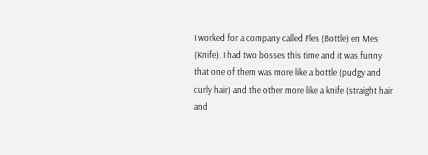I worked for a company called Fles (Bottle) en Mes (Knife). I had two bosses this time and it was funny that one of them was more like a bottle (pudgy and curly hair) and the other more like a knife (straight hair and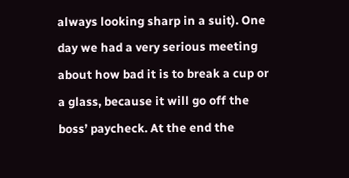always looking sharp in a suit). One day we had a very serious meeting about how bad it is to break a cup or a glass, because it will go off the boss’ paycheck. At the end the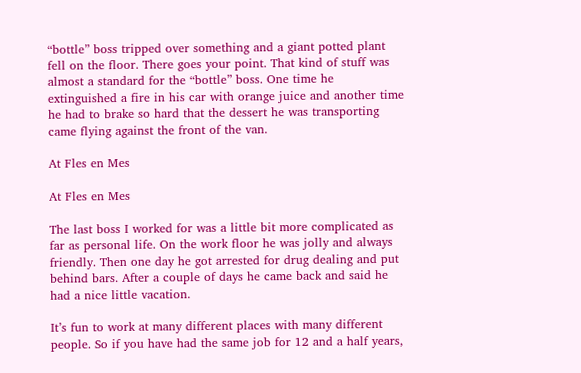“bottle” boss tripped over something and a giant potted plant fell on the floor. There goes your point. That kind of stuff was almost a standard for the “bottle” boss. One time he extinguished a fire in his car with orange juice and another time he had to brake so hard that the dessert he was transporting came flying against the front of the van.

At Fles en Mes

At Fles en Mes

The last boss I worked for was a little bit more complicated as far as personal life. On the work floor he was jolly and always friendly. Then one day he got arrested for drug dealing and put behind bars. After a couple of days he came back and said he had a nice little vacation.

It’s fun to work at many different places with many different people. So if you have had the same job for 12 and a half years,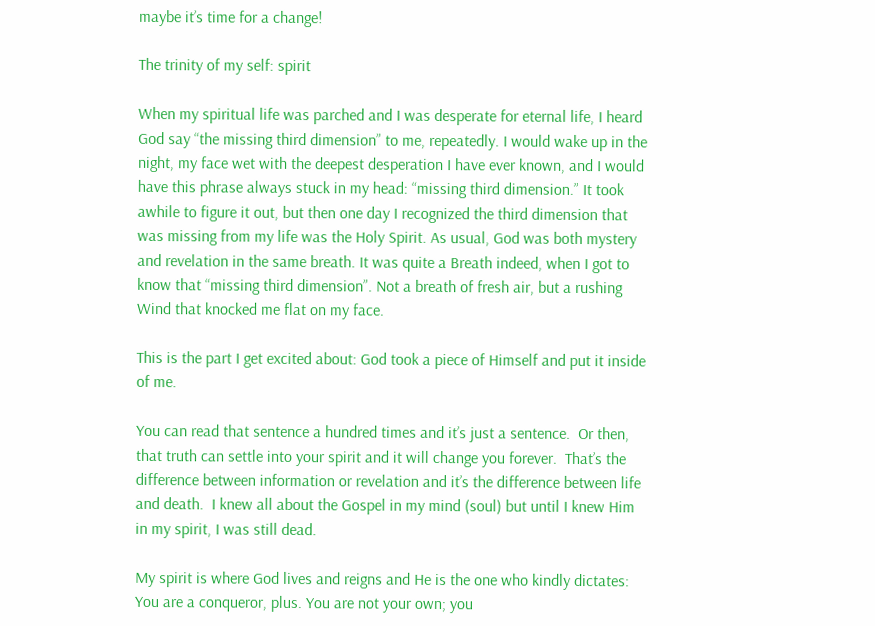maybe it’s time for a change!

The trinity of my self: spirit

When my spiritual life was parched and I was desperate for eternal life, I heard God say “the missing third dimension” to me, repeatedly. I would wake up in the night, my face wet with the deepest desperation I have ever known, and I would have this phrase always stuck in my head: “missing third dimension.” It took awhile to figure it out, but then one day I recognized the third dimension that was missing from my life was the Holy Spirit. As usual, God was both mystery and revelation in the same breath. It was quite a Breath indeed, when I got to know that “missing third dimension”. Not a breath of fresh air, but a rushing Wind that knocked me flat on my face.

This is the part I get excited about: God took a piece of Himself and put it inside of me.

You can read that sentence a hundred times and it’s just a sentence.  Or then, that truth can settle into your spirit and it will change you forever.  That’s the difference between information or revelation and it’s the difference between life and death.  I knew all about the Gospel in my mind (soul) but until I knew Him in my spirit, I was still dead.

My spirit is where God lives and reigns and He is the one who kindly dictates: You are a conqueror, plus. You are not your own; you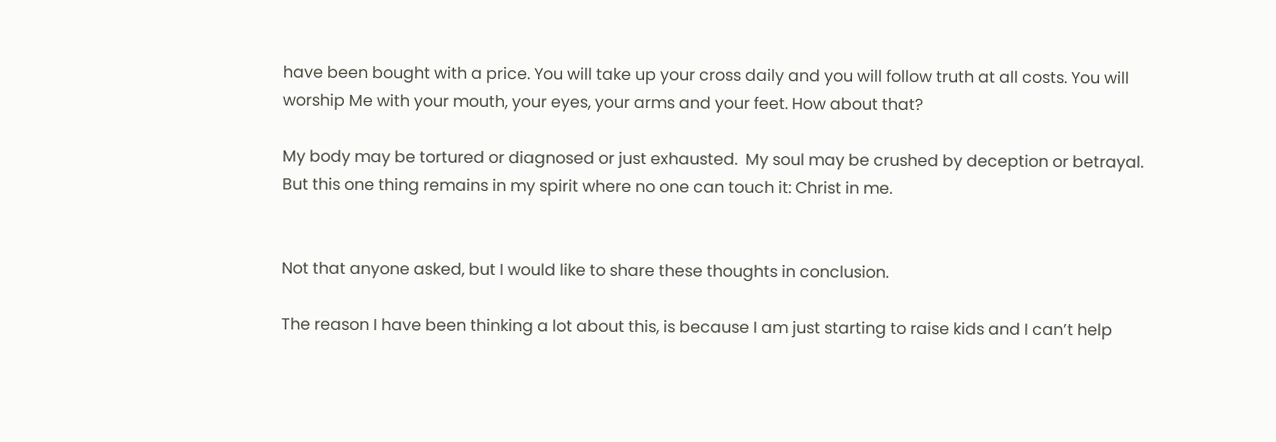have been bought with a price. You will take up your cross daily and you will follow truth at all costs. You will worship Me with your mouth, your eyes, your arms and your feet. How about that?

My body may be tortured or diagnosed or just exhausted.  My soul may be crushed by deception or betrayal.  But this one thing remains in my spirit where no one can touch it: Christ in me.


Not that anyone asked, but I would like to share these thoughts in conclusion.

The reason I have been thinking a lot about this, is because I am just starting to raise kids and I can’t help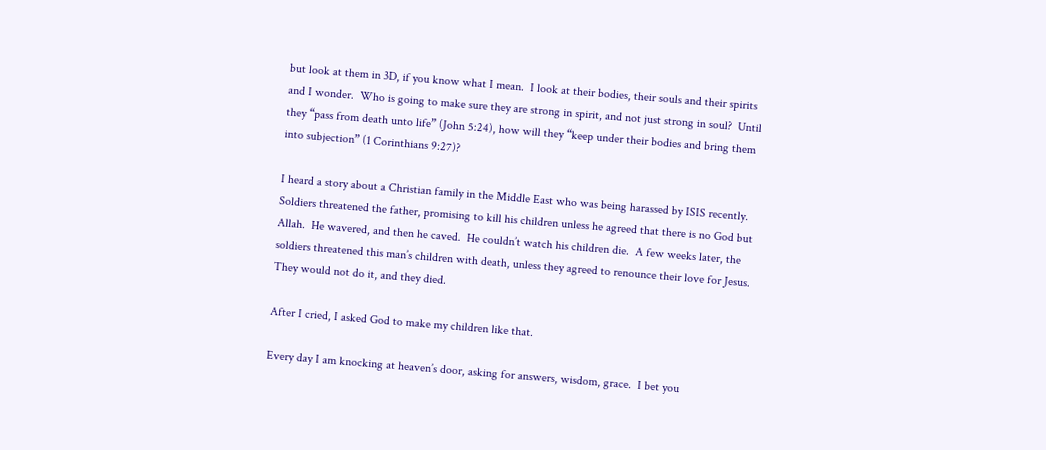but look at them in 3D, if you know what I mean.  I look at their bodies, their souls and their spirits and I wonder.  Who is going to make sure they are strong in spirit, and not just strong in soul?  Until they “pass from death unto life” (John 5:24), how will they “keep under their bodies and bring them into subjection” (1 Corinthians 9:27)?

I heard a story about a Christian family in the Middle East who was being harassed by ISIS recently.  Soldiers threatened the father, promising to kill his children unless he agreed that there is no God but Allah.  He wavered, and then he caved.  He couldn’t watch his children die.  A few weeks later, the soldiers threatened this man’s children with death, unless they agreed to renounce their love for Jesus.  They would not do it, and they died.

After I cried, I asked God to make my children like that.

Every day I am knocking at heaven’s door, asking for answers, wisdom, grace.  I bet you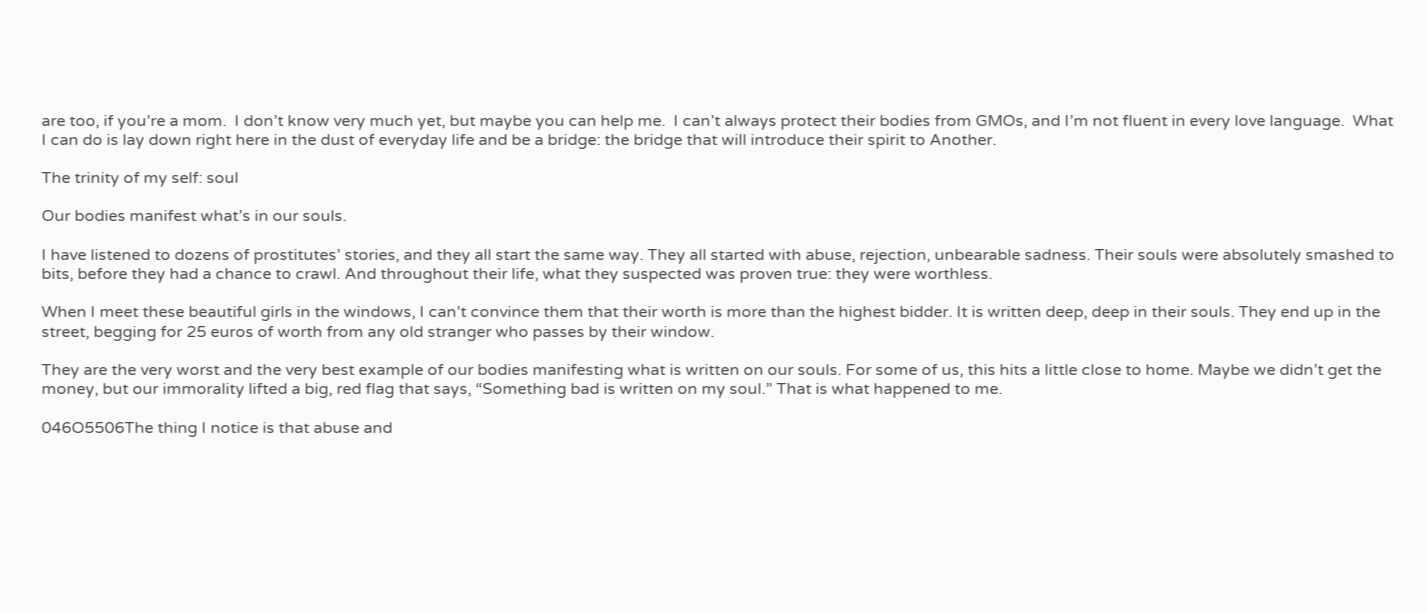are too, if you’re a mom.  I don’t know very much yet, but maybe you can help me.  I can’t always protect their bodies from GMOs, and I’m not fluent in every love language.  What I can do is lay down right here in the dust of everyday life and be a bridge: the bridge that will introduce their spirit to Another.

The trinity of my self: soul

Our bodies manifest what’s in our souls.

I have listened to dozens of prostitutes’ stories, and they all start the same way. They all started with abuse, rejection, unbearable sadness. Their souls were absolutely smashed to bits, before they had a chance to crawl. And throughout their life, what they suspected was proven true: they were worthless.

When I meet these beautiful girls in the windows, I can’t convince them that their worth is more than the highest bidder. It is written deep, deep in their souls. They end up in the street, begging for 25 euros of worth from any old stranger who passes by their window.

They are the very worst and the very best example of our bodies manifesting what is written on our souls. For some of us, this hits a little close to home. Maybe we didn’t get the money, but our immorality lifted a big, red flag that says, “Something bad is written on my soul.” That is what happened to me.

046O5506The thing I notice is that abuse and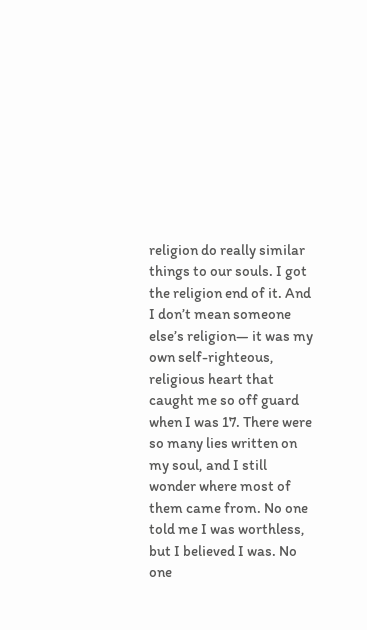religion do really similar things to our souls. I got the religion end of it. And I don’t mean someone else’s religion— it was my own self-righteous, religious heart that caught me so off guard when I was 17. There were so many lies written on my soul, and I still wonder where most of them came from. No one told me I was worthless, but I believed I was. No one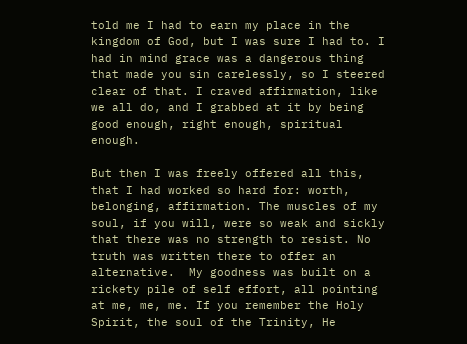told me I had to earn my place in the kingdom of God, but I was sure I had to. I had in mind grace was a dangerous thing that made you sin carelessly, so I steered clear of that. I craved affirmation, like we all do, and I grabbed at it by being good enough, right enough, spiritual enough.

But then I was freely offered all this, that I had worked so hard for: worth, belonging, affirmation. The muscles of my soul, if you will, were so weak and sickly that there was no strength to resist. No truth was written there to offer an alternative.  My goodness was built on a rickety pile of self effort, all pointing at me, me, me. If you remember the Holy Spirit, the soul of the Trinity, He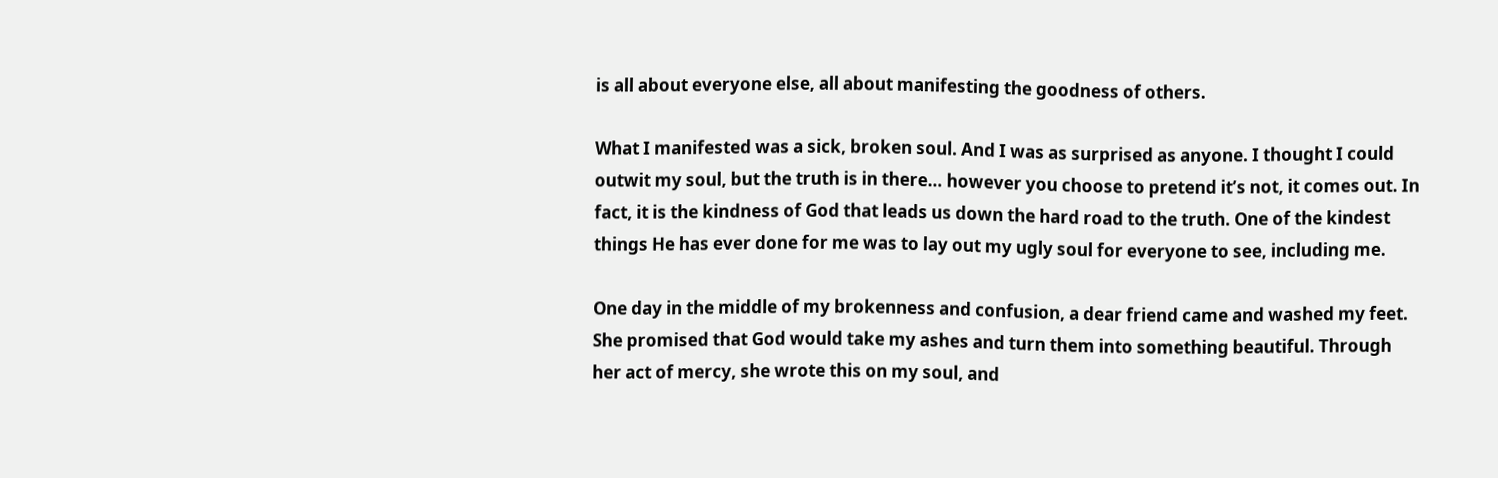is all about everyone else, all about manifesting the goodness of others.

What I manifested was a sick, broken soul. And I was as surprised as anyone. I thought I could outwit my soul, but the truth is in there… however you choose to pretend it’s not, it comes out. In fact, it is the kindness of God that leads us down the hard road to the truth. One of the kindest things He has ever done for me was to lay out my ugly soul for everyone to see, including me.

One day in the middle of my brokenness and confusion, a dear friend came and washed my feet. She promised that God would take my ashes and turn them into something beautiful. Through her act of mercy, she wrote this on my soul, and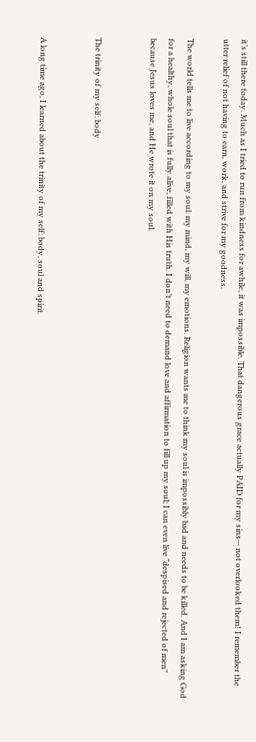it’s still there today. Much as I tried to run from kindness for awhile, it was impossible. That dangerous grace actually PAID for my sins— not overlooked them! I remember the utter relief of not having to earn, work, and strive for my goodness.

The world tells me to live according to my soul: my mind, my will, my emotions. Religion wants me to think my soul is impossibly bad and needs to be killed. And I am asking God for a healthy, whole soul that is fully alive, filled with His truth. I don’t need to demand love and affirmation to fill up my soul; I can even live “despised and rejected of men” because Jesus loves me, and He wrote it on my soul.


The trinity of my self: body


A long time ago, I learned about the trinity of my self: body, soul and spirit.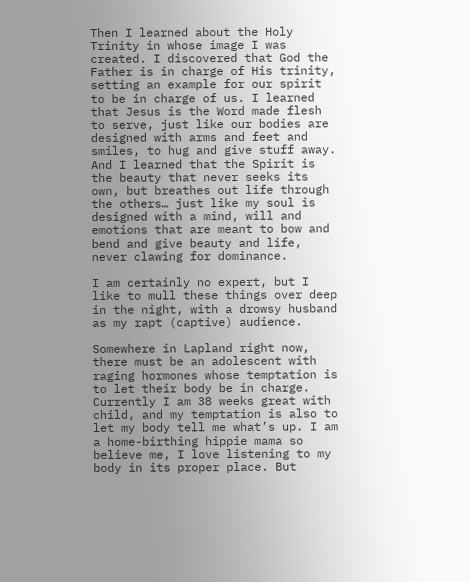Then I learned about the Holy Trinity in whose image I was created. I discovered that God the Father is in charge of His trinity, setting an example for our spirit to be in charge of us. I learned that Jesus is the Word made flesh to serve, just like our bodies are designed with arms and feet and smiles, to hug and give stuff away. And I learned that the Spirit is the beauty that never seeks its own, but breathes out life through the others… just like my soul is designed with a mind, will and emotions that are meant to bow and bend and give beauty and life, never clawing for dominance.

I am certainly no expert, but I like to mull these things over deep in the night, with a drowsy husband as my rapt (captive) audience.

Somewhere in Lapland right now, there must be an adolescent with raging hormones whose temptation is to let their body be in charge. Currently I am 38 weeks great with child, and my temptation is also to let my body tell me what’s up. I am a home-birthing hippie mama so believe me, I love listening to my body in its proper place. But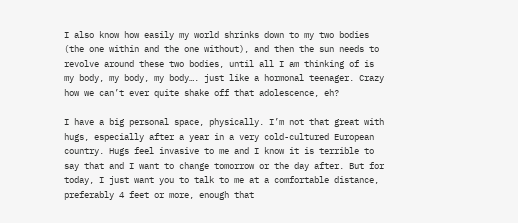I also know how easily my world shrinks down to my two bodies (the one within and the one without), and then the sun needs to revolve around these two bodies, until all I am thinking of is my body, my body, my body…. just like a hormonal teenager. Crazy how we can’t ever quite shake off that adolescence, eh?

I have a big personal space, physically. I’m not that great with hugs, especially after a year in a very cold-cultured European country. Hugs feel invasive to me and I know it is terrible to say that and I want to change tomorrow or the day after. But for today, I just want you to talk to me at a comfortable distance, preferably 4 feet or more, enough that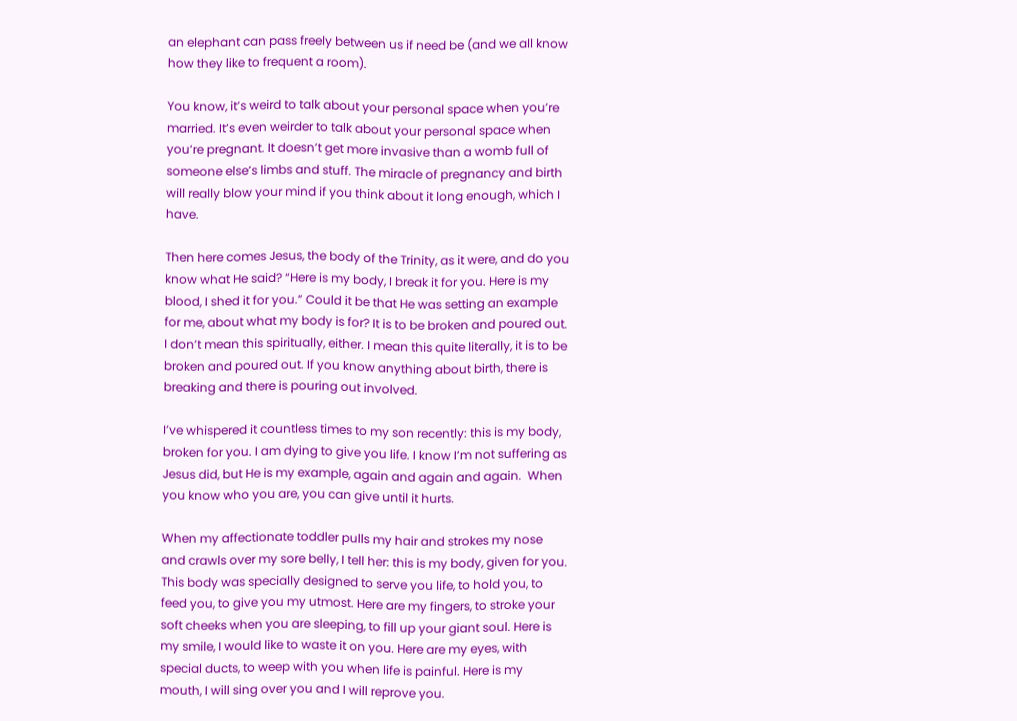an elephant can pass freely between us if need be (and we all know how they like to frequent a room).

You know, it’s weird to talk about your personal space when you’re married. It’s even weirder to talk about your personal space when you’re pregnant. It doesn’t get more invasive than a womb full of someone else’s limbs and stuff. The miracle of pregnancy and birth will really blow your mind if you think about it long enough, which I have.

Then here comes Jesus, the body of the Trinity, as it were, and do you know what He said? “Here is my body, I break it for you. Here is my blood, I shed it for you.” Could it be that He was setting an example for me, about what my body is for? It is to be broken and poured out. I don’t mean this spiritually, either. I mean this quite literally, it is to be broken and poured out. If you know anything about birth, there is breaking and there is pouring out involved.

I’ve whispered it countless times to my son recently: this is my body, broken for you. I am dying to give you life. I know I’m not suffering as Jesus did, but He is my example, again and again and again.  When you know who you are, you can give until it hurts.

When my affectionate toddler pulls my hair and strokes my nose and crawls over my sore belly, I tell her: this is my body, given for you. This body was specially designed to serve you life, to hold you, to feed you, to give you my utmost. Here are my fingers, to stroke your soft cheeks when you are sleeping, to fill up your giant soul. Here is my smile, I would like to waste it on you. Here are my eyes, with special ducts, to weep with you when life is painful. Here is my mouth, I will sing over you and I will reprove you.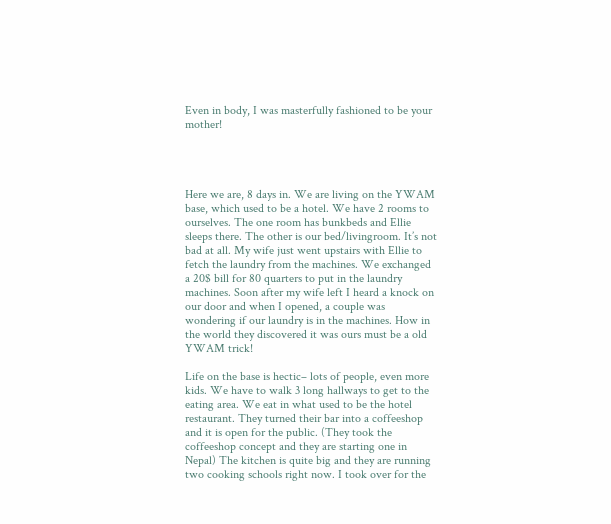Even in body, I was masterfully fashioned to be your mother!




Here we are, 8 days in. We are living on the YWAM base, which used to be a hotel. We have 2 rooms to ourselves. The one room has bunkbeds and Ellie sleeps there. The other is our bed/livingroom. It’s not bad at all. My wife just went upstairs with Ellie to fetch the laundry from the machines. We exchanged a 20$ bill for 80 quarters to put in the laundry machines. Soon after my wife left I heard a knock on our door and when I opened, a couple was wondering if our laundry is in the machines. How in the world they discovered it was ours must be a old YWAM trick!

Life on the base is hectic– lots of people, even more kids. We have to walk 3 long hallways to get to the eating area. We eat in what used to be the hotel restaurant. They turned their bar into a coffeeshop and it is open for the public. (They took the coffeeshop concept and they are starting one in Nepal) The kitchen is quite big and they are running two cooking schools right now. I took over for the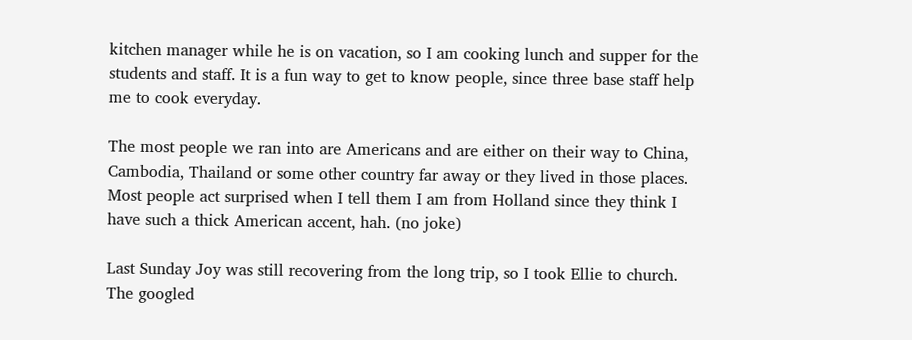kitchen manager while he is on vacation, so I am cooking lunch and supper for the students and staff. It is a fun way to get to know people, since three base staff help me to cook everyday.

The most people we ran into are Americans and are either on their way to China, Cambodia, Thailand or some other country far away or they lived in those places. Most people act surprised when I tell them I am from Holland since they think I have such a thick American accent, hah. (no joke)

Last Sunday Joy was still recovering from the long trip, so I took Ellie to church. The googled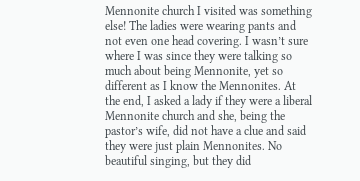Mennonite church I visited was something else! The ladies were wearing pants and not even one head covering. I wasn’t sure where I was since they were talking so much about being Mennonite, yet so different as I know the Mennonites. At the end, I asked a lady if they were a liberal Mennonite church and she, being the pastor’s wife, did not have a clue and said they were just plain Mennonites. No beautiful singing, but they did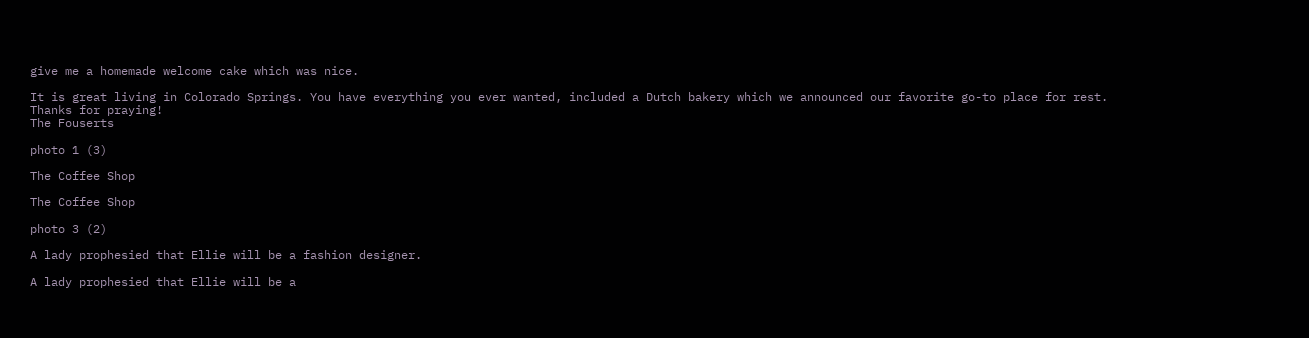give me a homemade welcome cake which was nice.

It is great living in Colorado Springs. You have everything you ever wanted, included a Dutch bakery which we announced our favorite go-to place for rest.
Thanks for praying!
The Fouserts

photo 1 (3)

The Coffee Shop

The Coffee Shop

photo 3 (2)

A lady prophesied that Ellie will be a fashion designer.

A lady prophesied that Ellie will be a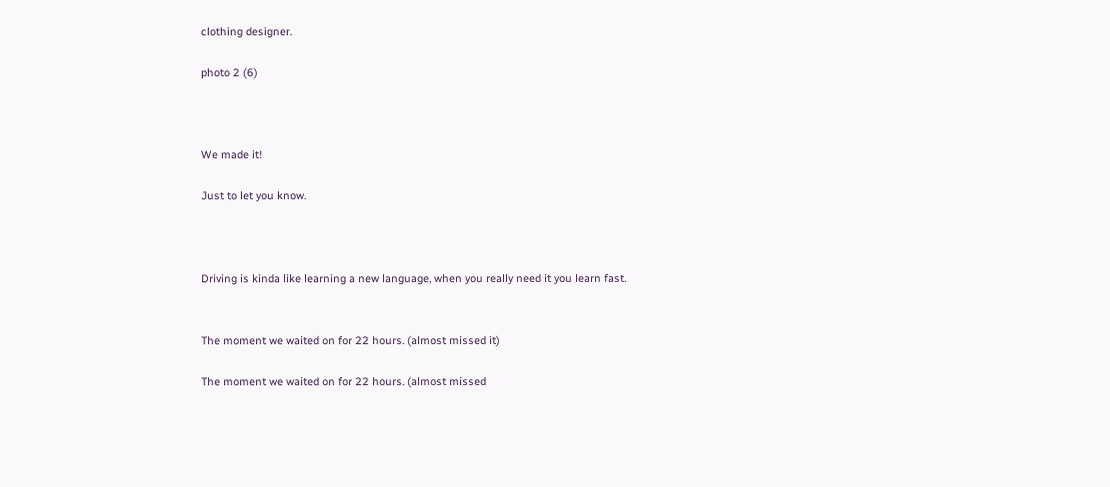clothing designer.

photo 2 (6)



We made it!

Just to let you know.



Driving is kinda like learning a new language, when you really need it you learn fast.


The moment we waited on for 22 hours. (almost missed it)

The moment we waited on for 22 hours. (almost missed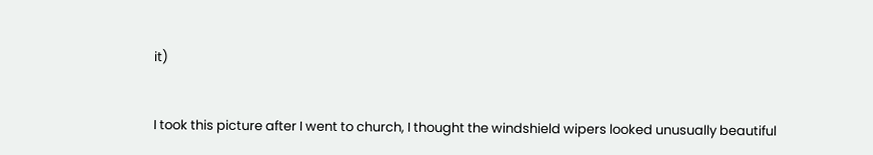it)


I took this picture after I went to church, I thought the windshield wipers looked unusually beautiful